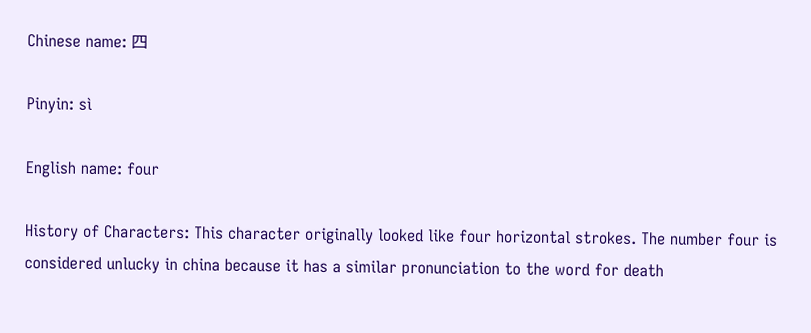Chinese name: 四

Pinyin: sì

English name: four

History of Characters: This character originally looked like four horizontal strokes. The number four is considered unlucky in china because it has a similar pronunciation to the word for death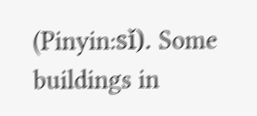(Pinyin:sǐ). Some buildings in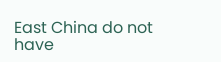East China do not have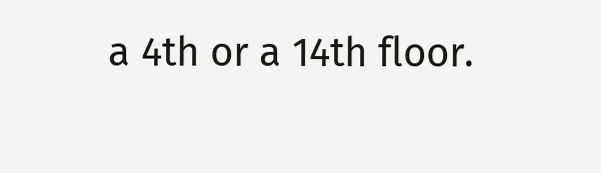a 4th or a 14th floor.